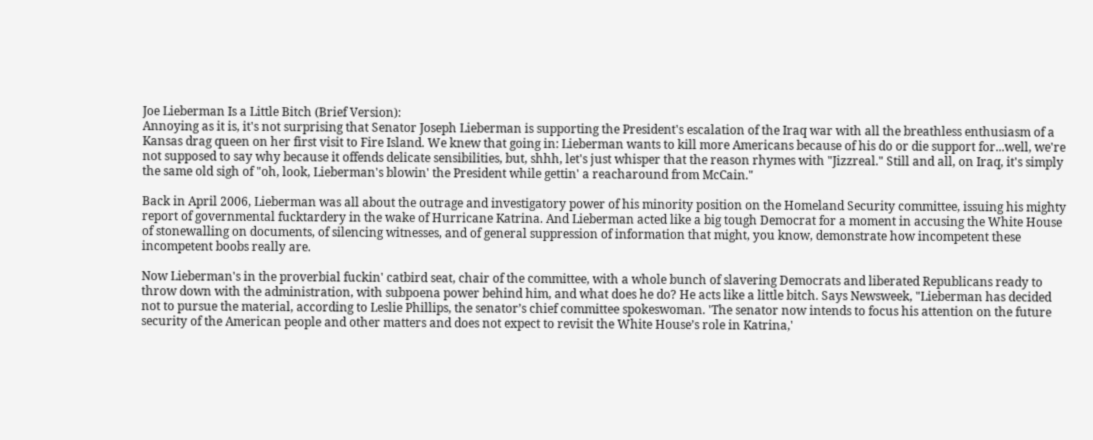Joe Lieberman Is a Little Bitch (Brief Version):
Annoying as it is, it's not surprising that Senator Joseph Lieberman is supporting the President's escalation of the Iraq war with all the breathless enthusiasm of a Kansas drag queen on her first visit to Fire Island. We knew that going in: Lieberman wants to kill more Americans because of his do or die support for...well, we're not supposed to say why because it offends delicate sensibilities, but, shhh, let's just whisper that the reason rhymes with "Jizzreal." Still and all, on Iraq, it's simply the same old sigh of "oh, look, Lieberman's blowin' the President while gettin' a reacharound from McCain."

Back in April 2006, Lieberman was all about the outrage and investigatory power of his minority position on the Homeland Security committee, issuing his mighty report of governmental fucktardery in the wake of Hurricane Katrina. And Lieberman acted like a big tough Democrat for a moment in accusing the White House of stonewalling on documents, of silencing witnesses, and of general suppression of information that might, you know, demonstrate how incompetent these incompetent boobs really are.

Now Lieberman's in the proverbial fuckin' catbird seat, chair of the committee, with a whole bunch of slavering Democrats and liberated Republicans ready to throw down with the administration, with subpoena power behind him, and what does he do? He acts like a little bitch. Says Newsweek, "Lieberman has decided not to pursue the material, according to Leslie Phillips, the senator’s chief committee spokeswoman. 'The senator now intends to focus his attention on the future security of the American people and other matters and does not expect to revisit the White House’s role in Katrina,'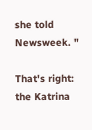she told Newsweek. "

That's right: the Katrina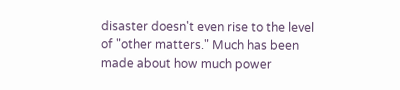disaster doesn't even rise to the level of "other matters." Much has been made about how much power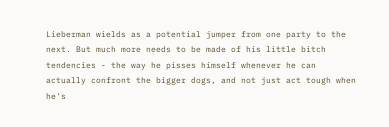Lieberman wields as a potential jumper from one party to the next. But much more needs to be made of his little bitch tendencies - the way he pisses himself whenever he can actually confront the bigger dogs, and not just act tough when he's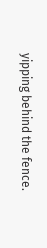yipping behind the fence.